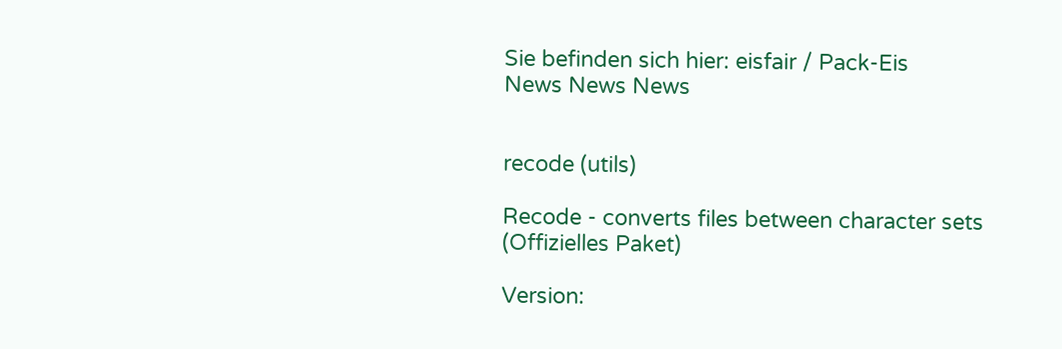Sie befinden sich hier: eisfair / Pack-Eis
News News News


recode (utils)

Recode - converts files between character sets (Offizielles Paket)

Version: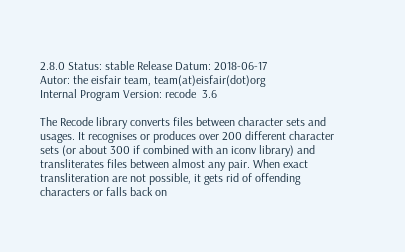2.8.0 Status: stable Release Datum: 2018-06-17
Autor: the eisfair team, team(at)eisfair(dot)org
Internal Program Version: recode  3.6

The Recode library converts files between character sets and
usages. It recognises or produces over 200 different character
sets (or about 300 if combined with an iconv library) and
transliterates files between almost any pair. When exact
transliteration are not possible, it gets rid of offending
characters or falls back on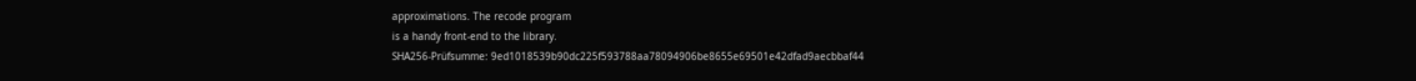approximations. The recode program
is a handy front-end to the library.
SHA256-Prüfsumme: 9ed1018539b90dc225f593788aa78094906be8655e69501e42dfad9aecbbaf44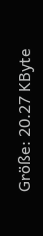Größe: 20.27 KByte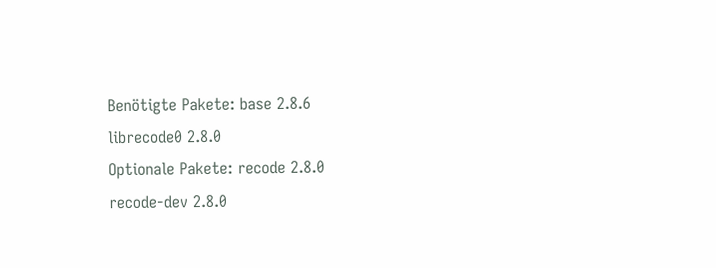Benötigte Pakete: base 2.8.6
librecode0 2.8.0
Optionale Pakete: recode 2.8.0
recode-dev 2.8.0